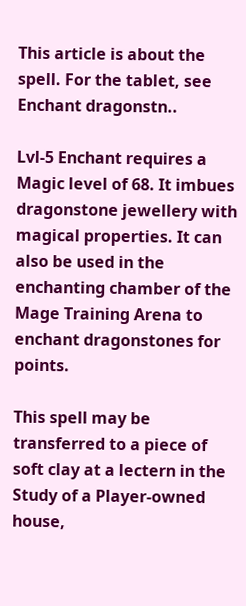This article is about the spell. For the tablet, see Enchant dragonstn..

Lvl-5 Enchant requires a Magic level of 68. It imbues dragonstone jewellery with magical properties. It can also be used in the enchanting chamber of the Mage Training Arena to enchant dragonstones for points.

This spell may be transferred to a piece of soft clay at a lectern in the Study of a Player-owned house,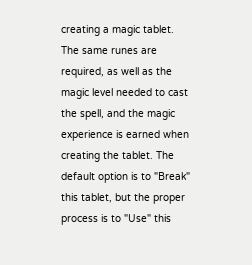creating a magic tablet. The same runes are required, as well as the magic level needed to cast the spell, and the magic experience is earned when creating the tablet. The default option is to "Break" this tablet, but the proper process is to "Use" this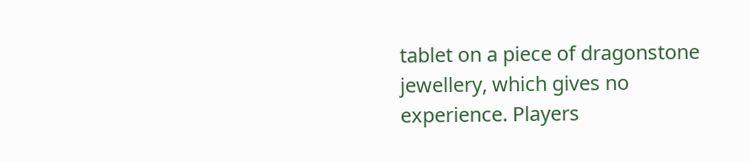tablet on a piece of dragonstone jewellery, which gives no experience. Players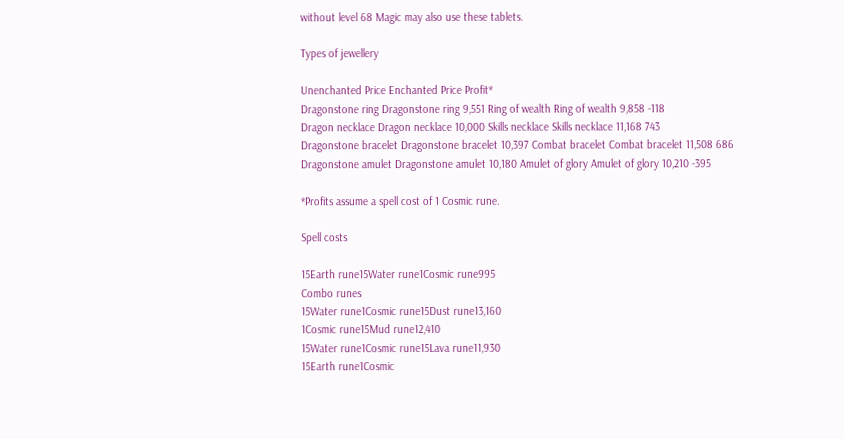without level 68 Magic may also use these tablets.

Types of jewellery

Unenchanted Price Enchanted Price Profit*
Dragonstone ring Dragonstone ring 9,551 Ring of wealth Ring of wealth 9,858 -118
Dragon necklace Dragon necklace 10,000 Skills necklace Skills necklace 11,168 743
Dragonstone bracelet Dragonstone bracelet 10,397 Combat bracelet Combat bracelet 11,508 686
Dragonstone amulet Dragonstone amulet 10,180 Amulet of glory Amulet of glory 10,210 -395

*Profits assume a spell cost of 1 Cosmic rune.

Spell costs

15Earth rune15Water rune1Cosmic rune995
Combo runes
15Water rune1Cosmic rune15Dust rune13,160
1Cosmic rune15Mud rune12,410
15Water rune1Cosmic rune15Lava rune11,930
15Earth rune1Cosmic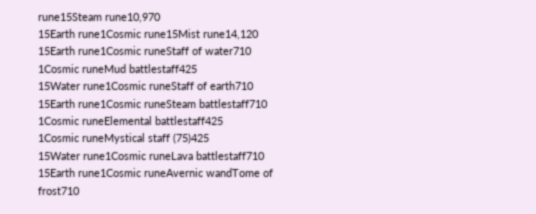rune15Steam rune10,970
15Earth rune1Cosmic rune15Mist rune14,120
15Earth rune1Cosmic runeStaff of water710
1Cosmic runeMud battlestaff425
15Water rune1Cosmic runeStaff of earth710
15Earth rune1Cosmic runeSteam battlestaff710
1Cosmic runeElemental battlestaff425
1Cosmic runeMystical staff (75)425
15Water rune1Cosmic runeLava battlestaff710
15Earth rune1Cosmic runeAvernic wandTome of frost710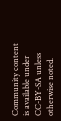Community content is available under CC-BY-SA unless otherwise noted.